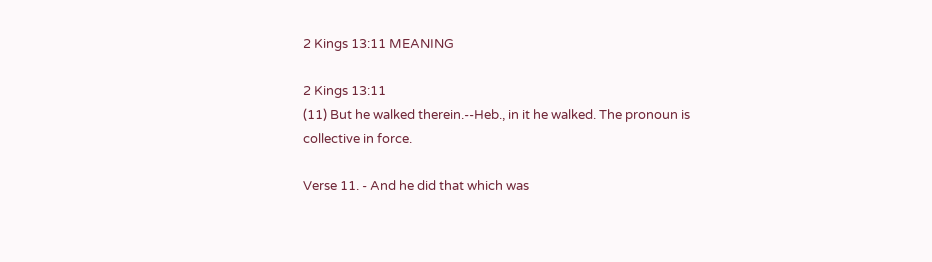2 Kings 13:11 MEANING

2 Kings 13:11
(11) But he walked therein.--Heb., in it he walked. The pronoun is collective in force.

Verse 11. - And he did that which was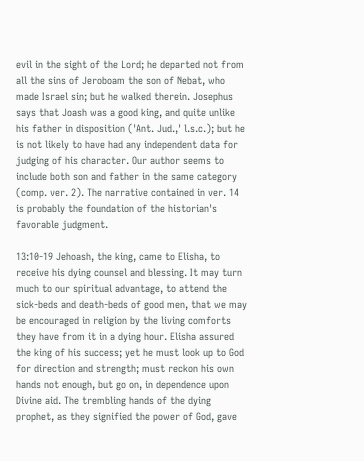evil in the sight of the Lord; he departed not from all the sins of Jeroboam the son of Nebat, who made Israel sin; but he walked therein. Josephus says that Joash was a good king, and quite unlike his father in disposition ('Ant. Jud.,' l.s.c.); but he is not likely to have had any independent data for judging of his character. Our author seems to include both son and father in the same category (comp. ver. 2). The narrative contained in ver. 14 is probably the foundation of the historian's favorable judgment.

13:10-19 Jehoash, the king, came to Elisha, to receive his dying counsel and blessing. It may turn much to our spiritual advantage, to attend the sick-beds and death-beds of good men, that we may be encouraged in religion by the living comforts they have from it in a dying hour. Elisha assured the king of his success; yet he must look up to God for direction and strength; must reckon his own hands not enough, but go on, in dependence upon Divine aid. The trembling hands of the dying prophet, as they signified the power of God, gave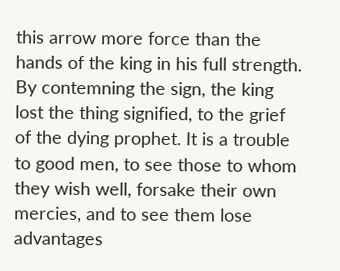this arrow more force than the hands of the king in his full strength. By contemning the sign, the king lost the thing signified, to the grief of the dying prophet. It is a trouble to good men, to see those to whom they wish well, forsake their own mercies, and to see them lose advantages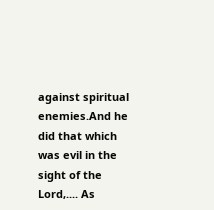against spiritual enemies.And he did that which was evil in the sight of the Lord,.... As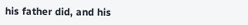his father did, and his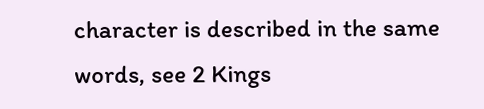character is described in the same words, see 2 Kings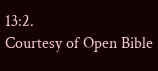13:2.
Courtesy of Open Bible